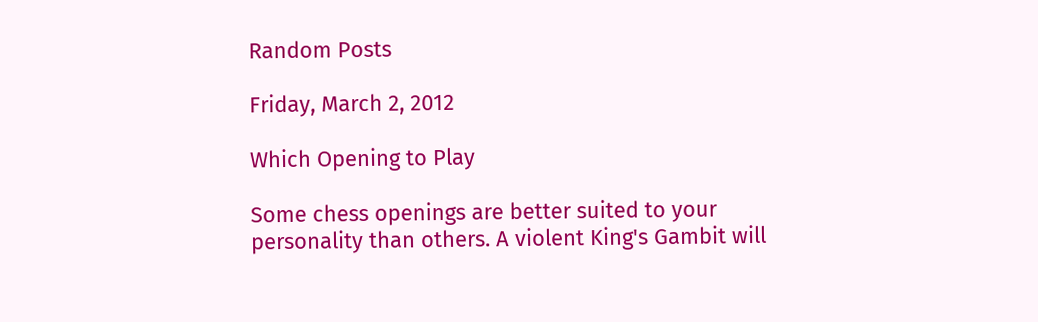Random Posts

Friday, March 2, 2012

Which Opening to Play

Some chess openings are better suited to your personality than others. A violent King's Gambit will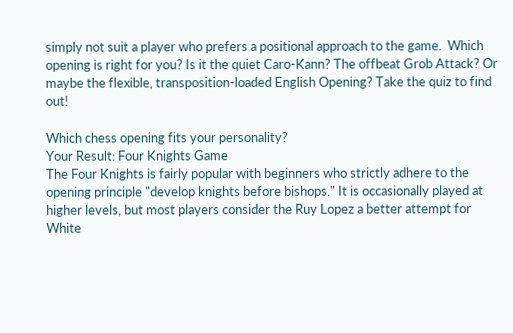simply not suit a player who prefers a positional approach to the game.  Which opening is right for you? Is it the quiet Caro-Kann? The offbeat Grob Attack? Or maybe the flexible, transposition-loaded English Opening? Take the quiz to find out!

Which chess opening fits your personality?
Your Result: Four Knights Game
The Four Knights is fairly popular with beginners who strictly adhere to the opening principle "develop knights before bishops." It is occasionally played at higher levels, but most players consider the Ruy Lopez a better attempt for White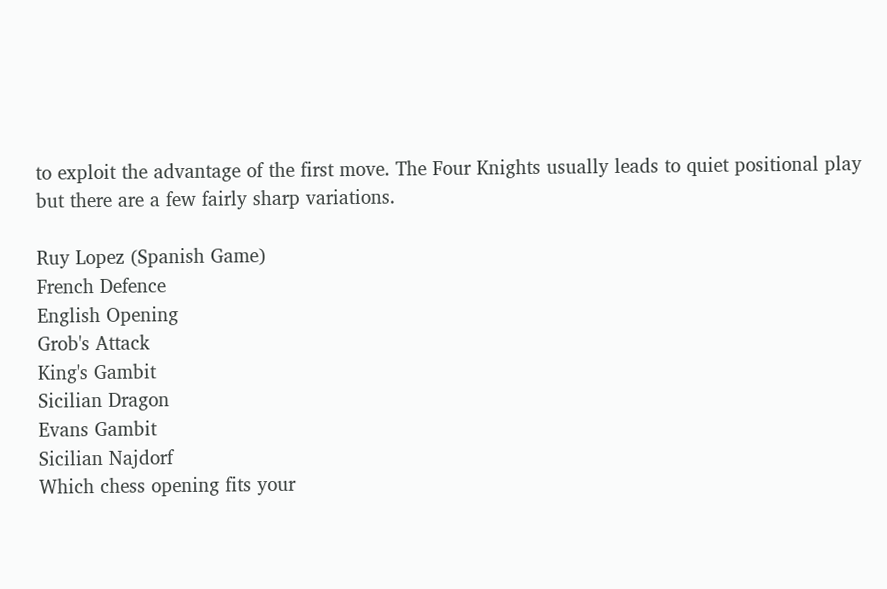to exploit the advantage of the first move. The Four Knights usually leads to quiet positional play but there are a few fairly sharp variations.

Ruy Lopez (Spanish Game)
French Defence
English Opening
Grob's Attack
King's Gambit
Sicilian Dragon
Evans Gambit
Sicilian Najdorf
Which chess opening fits your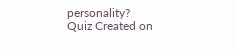personality?
Quiz Created on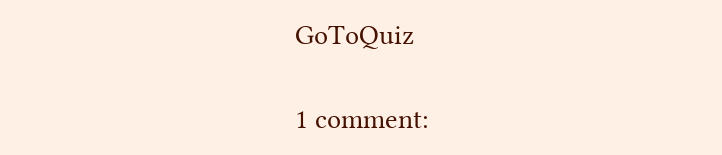GoToQuiz

1 comment: